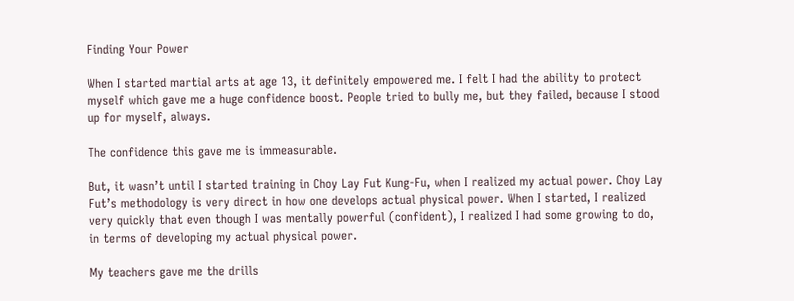Finding Your Power

When I started martial arts at age 13, it definitely empowered me. I felt I had the ability to protect myself which gave me a huge confidence boost. People tried to bully me, but they failed, because I stood up for myself, always.

The confidence this gave me is immeasurable.

But, it wasn’t until I started training in Choy Lay Fut Kung-Fu, when I realized my actual power. Choy Lay Fut’s methodology is very direct in how one develops actual physical power. When I started, I realized very quickly that even though I was mentally powerful (confident), I realized I had some growing to do, in terms of developing my actual physical power.

My teachers gave me the drills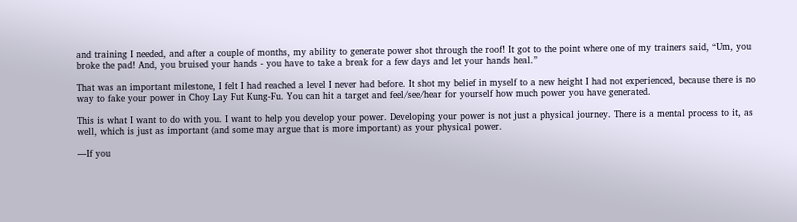and training I needed, and after a couple of months, my ability to generate power shot through the roof! It got to the point where one of my trainers said, “Um, you broke the pad! And, you bruised your hands - you have to take a break for a few days and let your hands heal.”

That was an important milestone, I felt I had reached a level I never had before. It shot my belief in myself to a new height I had not experienced, because there is no way to fake your power in Choy Lay Fut Kung-Fu. You can hit a target and feel/see/hear for yourself how much power you have generated.

This is what I want to do with you. I want to help you develop your power. Developing your power is not just a physical journey. There is a mental process to it, as well, which is just as important (and some may argue that is more important) as your physical power.

—If you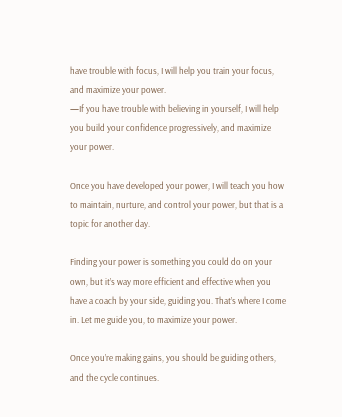have trouble with focus, I will help you train your focus, and maximize your power.
—If you have trouble with believing in yourself, I will help you build your confidence progressively, and maximize your power.

Once you have developed your power, I will teach you how to maintain, nurture, and control your power, but that is a topic for another day.

Finding your power is something you could do on your own, but it’s way more efficient and effective when you have a coach by your side, guiding you. That’s where I come in. Let me guide you, to maximize your power.

Once you’re making gains, you should be guiding others, and the cycle continues.